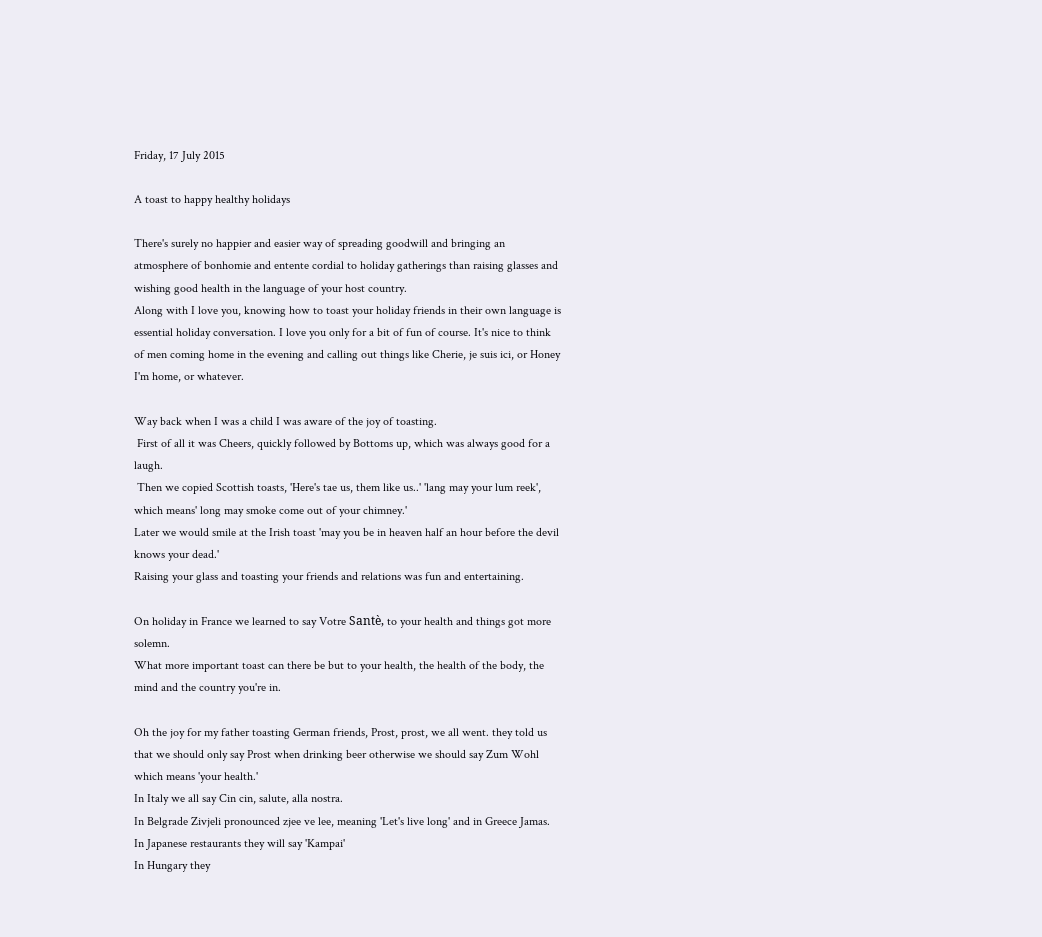Friday, 17 July 2015

A toast to happy healthy holidays

There's surely no happier and easier way of spreading goodwill and bringing an atmosphere of bonhomie and entente cordial to holiday gatherings than raising glasses and wishing good health in the language of your host country.
Along with I love you, knowing how to toast your holiday friends in their own language is essential holiday conversation. I love you only for a bit of fun of course. It's nice to think of men coming home in the evening and calling out things like Cherie, je suis ici, or Honey I'm home, or whatever.

Way back when I was a child I was aware of the joy of toasting.
 First of all it was Cheers, quickly followed by Bottoms up, which was always good for a laugh.
 Then we copied Scottish toasts, 'Here's tae us, them like us..' 'lang may your lum reek', which means' long may smoke come out of your chimney.'
Later we would smile at the Irish toast 'may you be in heaven half an hour before the devil knows your dead.'
Raising your glass and toasting your friends and relations was fun and entertaining.

On holiday in France we learned to say Votre Santè, to your health and things got more solemn.
What more important toast can there be but to your health, the health of the body, the mind and the country you're in.

Oh the joy for my father toasting German friends, Prost, prost, we all went. they told us that we should only say Prost when drinking beer otherwise we should say Zum Wohl which means 'your health.'
In Italy we all say Cin cin, salute, alla nostra.
In Belgrade Zivjeli pronounced zjee ve lee, meaning 'Let's live long' and in Greece Jamas.
In Japanese restaurants they will say 'Kampai'
In Hungary they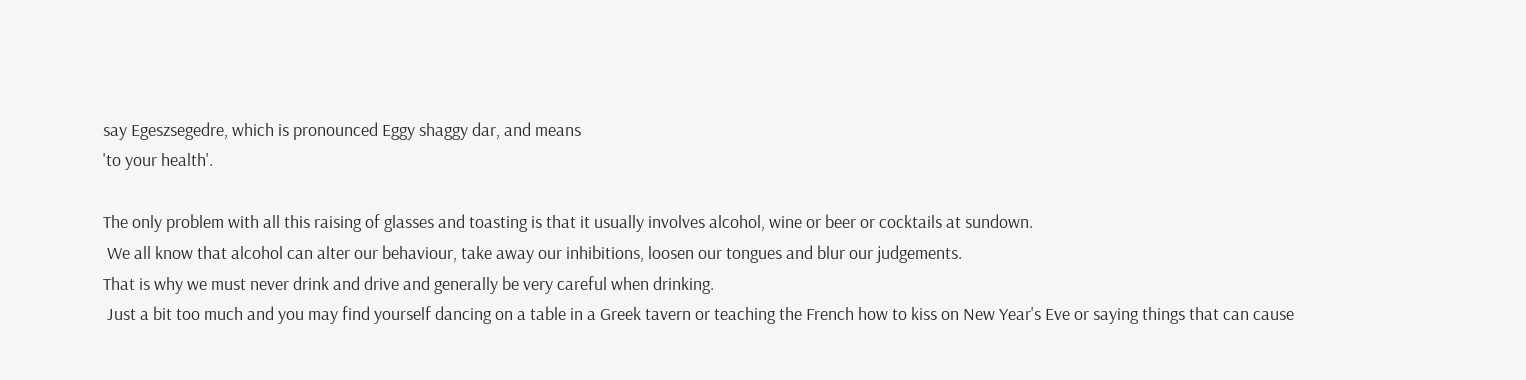say Egeszsegedre, which is pronounced Eggy shaggy dar, and means
'to your health'.

The only problem with all this raising of glasses and toasting is that it usually involves alcohol, wine or beer or cocktails at sundown.
 We all know that alcohol can alter our behaviour, take away our inhibitions, loosen our tongues and blur our judgements.
That is why we must never drink and drive and generally be very careful when drinking.
 Just a bit too much and you may find yourself dancing on a table in a Greek tavern or teaching the French how to kiss on New Year's Eve or saying things that can cause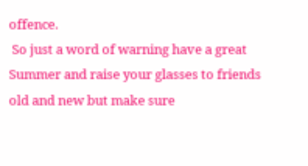offence.
 So just a word of warning have a great Summer and raise your glasses to friends old and new but make sure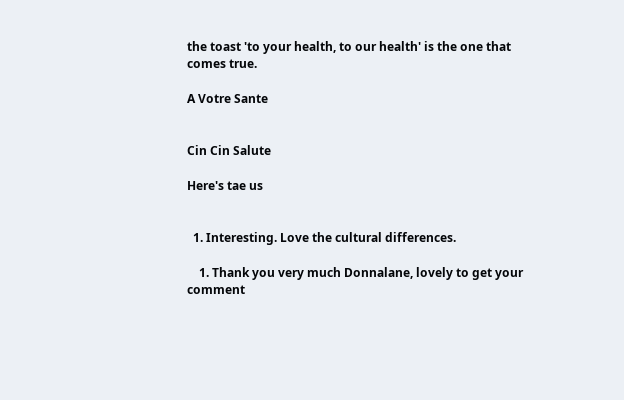the toast 'to your health, to our health' is the one that comes true.

A Votre Sante


Cin Cin Salute

Here's tae us


  1. Interesting. Love the cultural differences.

    1. Thank you very much Donnalane, lovely to get your comment